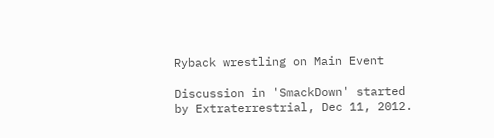Ryback wrestling on Main Event

Discussion in 'SmackDown' started by Extraterrestrial, Dec 11, 2012.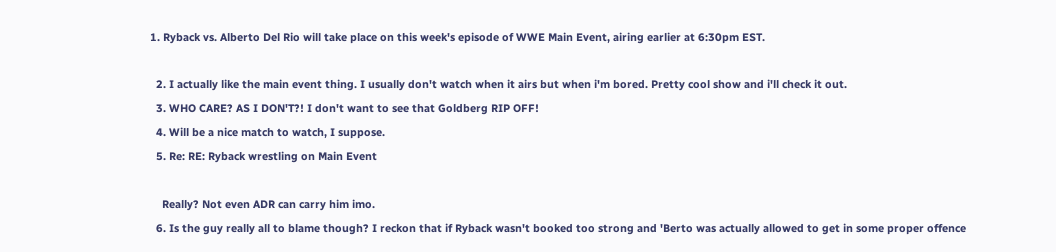1. Ryback vs. Alberto Del Rio will take place on this week's episode of WWE Main Event, airing earlier at 6:30pm EST.

  2. I actually like the main event thing. I usually don't watch when it airs but when i'm bored. Pretty cool show and i'll check it out.
  3. WHO CARE? AS I DON'T?! I don't want to see that Goldberg RIP OFF!
  4. Will be a nice match to watch, I suppose.
  5. Re: RE: Ryback wrestling on Main Event

    Really? Not even ADR can carry him imo.
  6. Is the guy really all to blame though? I reckon that if Ryback wasn't booked too strong and 'Berto was actually allowed to get in some proper offence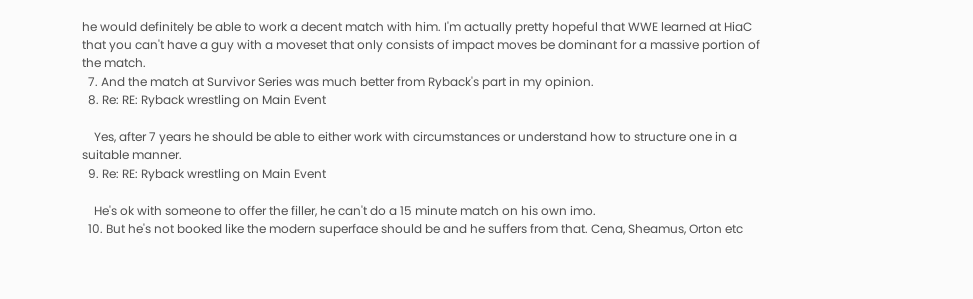he would definitely be able to work a decent match with him. I'm actually pretty hopeful that WWE learned at HiaC that you can't have a guy with a moveset that only consists of impact moves be dominant for a massive portion of the match.
  7. And the match at Survivor Series was much better from Ryback's part in my opinion.
  8. Re: RE: Ryback wrestling on Main Event

    Yes, after 7 years he should be able to either work with circumstances or understand how to structure one in a suitable manner.
  9. Re: RE: Ryback wrestling on Main Event

    He's ok with someone to offer the filler, he can't do a 15 minute match on his own imo.
  10. But he's not booked like the modern superface should be and he suffers from that. Cena, Sheamus, Orton etc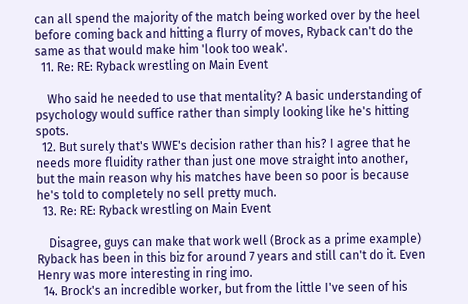can all spend the majority of the match being worked over by the heel before coming back and hitting a flurry of moves, Ryback can't do the same as that would make him 'look too weak'.
  11. Re: RE: Ryback wrestling on Main Event

    Who said he needed to use that mentality? A basic understanding of psychology would suffice rather than simply looking like he's hitting spots.
  12. But surely that's WWE's decision rather than his? I agree that he needs more fluidity rather than just one move straight into another, but the main reason why his matches have been so poor is because he's told to completely no sell pretty much.
  13. Re: RE: Ryback wrestling on Main Event

    Disagree, guys can make that work well (Brock as a prime example) Ryback has been in this biz for around 7 years and still can't do it. Even Henry was more interesting in ring imo.
  14. Brock's an incredible worker, but from the little I've seen of his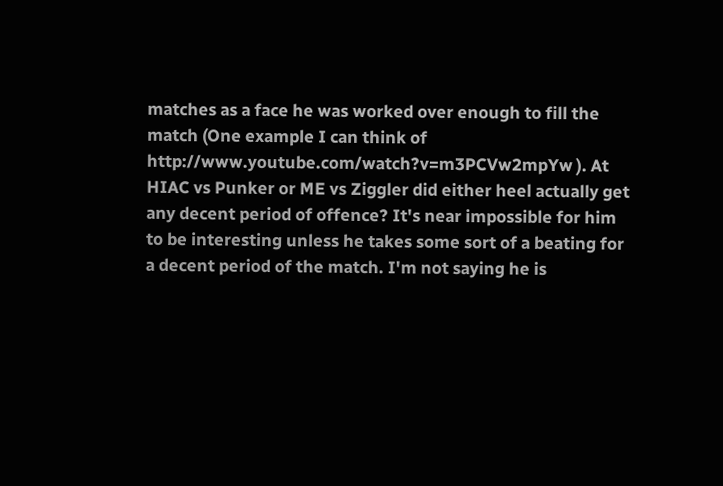matches as a face he was worked over enough to fill the match (One example I can think of http://www.youtube.com/watch?v=m3PCVw2mpYw ). At HIAC vs Punker or ME vs Ziggler did either heel actually get any decent period of offence? It's near impossible for him to be interesting unless he takes some sort of a beating for a decent period of the match. I'm not saying he is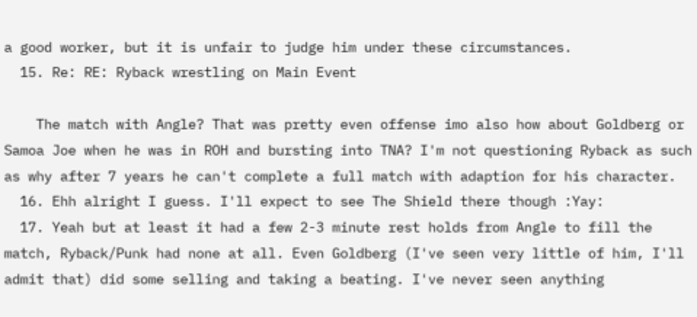a good worker, but it is unfair to judge him under these circumstances.
  15. Re: RE: Ryback wrestling on Main Event

    The match with Angle? That was pretty even offense imo also how about Goldberg or Samoa Joe when he was in ROH and bursting into TNA? I'm not questioning Ryback as such as why after 7 years he can't complete a full match with adaption for his character.
  16. Ehh alright I guess. I'll expect to see The Shield there though :Yay:
  17. Yeah but at least it had a few 2-3 minute rest holds from Angle to fill the match, Ryback/Punk had none at all. Even Goldberg (I've seen very little of him, I'll admit that) did some selling and taking a beating. I've never seen anything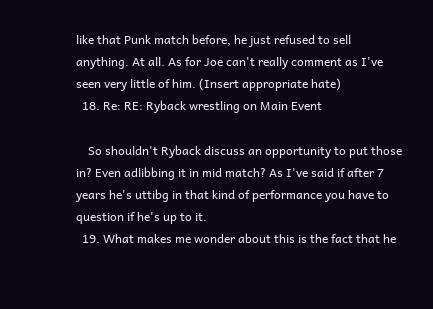like that Punk match before, he just refused to sell anything. At all. As for Joe can't really comment as I've seen very little of him. (Insert appropriate hate)
  18. Re: RE: Ryback wrestling on Main Event

    So shouldn't Ryback discuss an opportunity to put those in? Even adlibbing it in mid match? As I've said if after 7 years he's uttibg in that kind of performance you have to question if he's up to it.
  19. What makes me wonder about this is the fact that he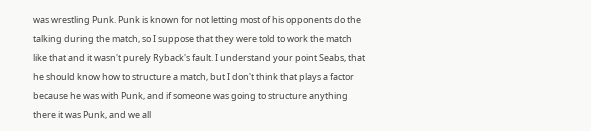was wrestling Punk. Punk is known for not letting most of his opponents do the talking during the match, so I suppose that they were told to work the match like that and it wasn't purely Ryback's fault. I understand your point Seabs, that he should know how to structure a match, but I don't think that plays a factor because he was with Punk, and if someone was going to structure anything there it was Punk, and we all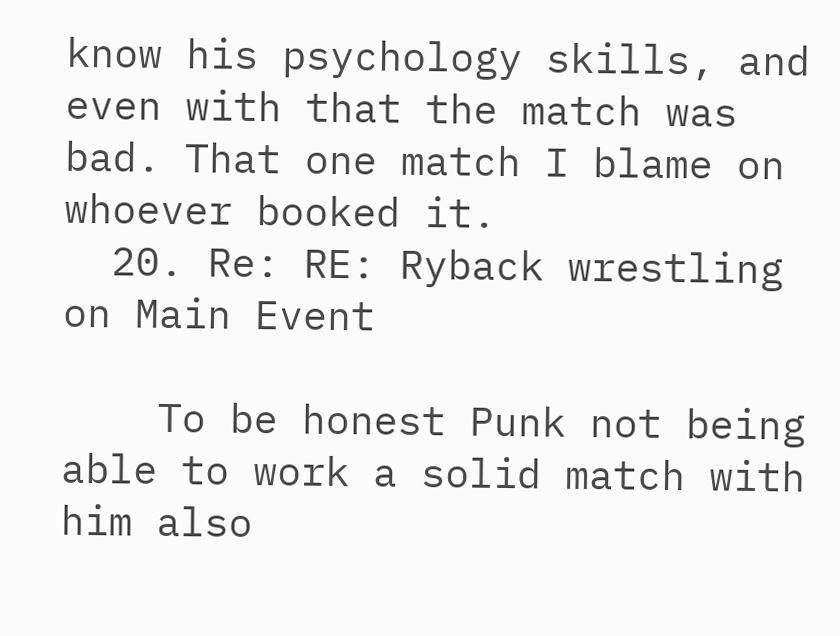know his psychology skills, and even with that the match was bad. That one match I blame on whoever booked it.
  20. Re: RE: Ryback wrestling on Main Event

    To be honest Punk not being able to work a solid match with him also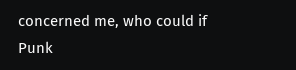concerned me, who could if Punk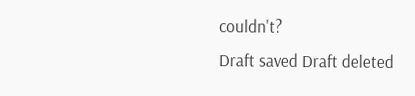couldn't?
Draft saved Draft deleted